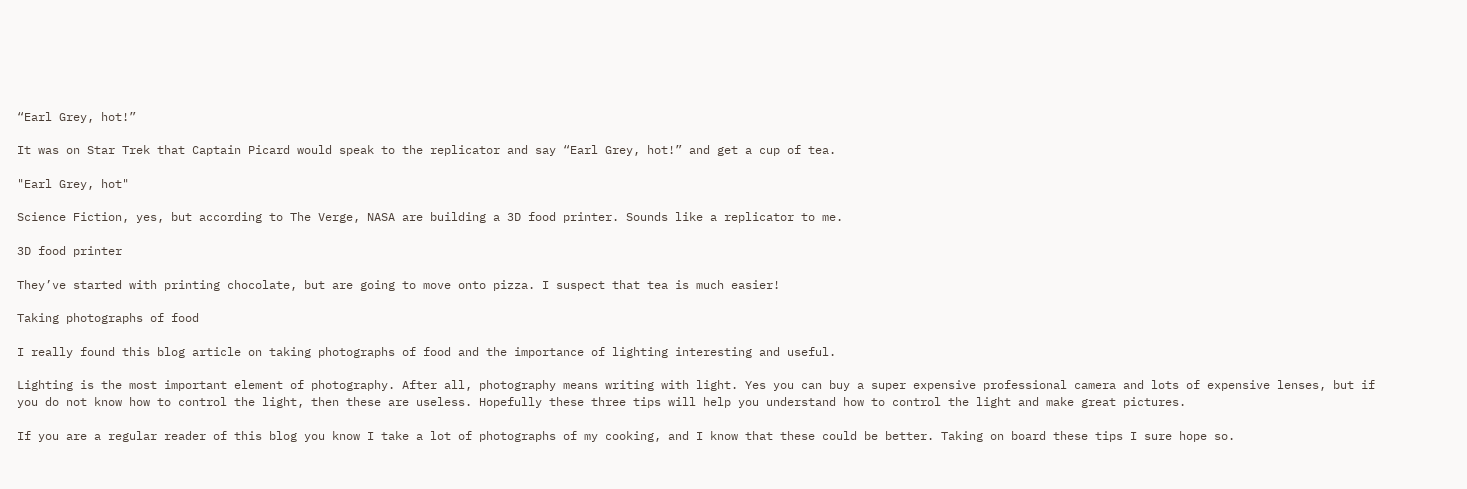“Earl Grey, hot!”

It was on Star Trek that Captain Picard would speak to the replicator and say “Earl Grey, hot!” and get a cup of tea.

"Earl Grey, hot"

Science Fiction, yes, but according to The Verge, NASA are building a 3D food printer. Sounds like a replicator to me.

3D food printer

They’ve started with printing chocolate, but are going to move onto pizza. I suspect that tea is much easier!

Taking photographs of food

I really found this blog article on taking photographs of food and the importance of lighting interesting and useful.

Lighting is the most important element of photography. After all, photography means writing with light. Yes you can buy a super expensive professional camera and lots of expensive lenses, but if you do not know how to control the light, then these are useless. Hopefully these three tips will help you understand how to control the light and make great pictures.

If you are a regular reader of this blog you know I take a lot of photographs of my cooking, and I know that these could be better. Taking on board these tips I sure hope so.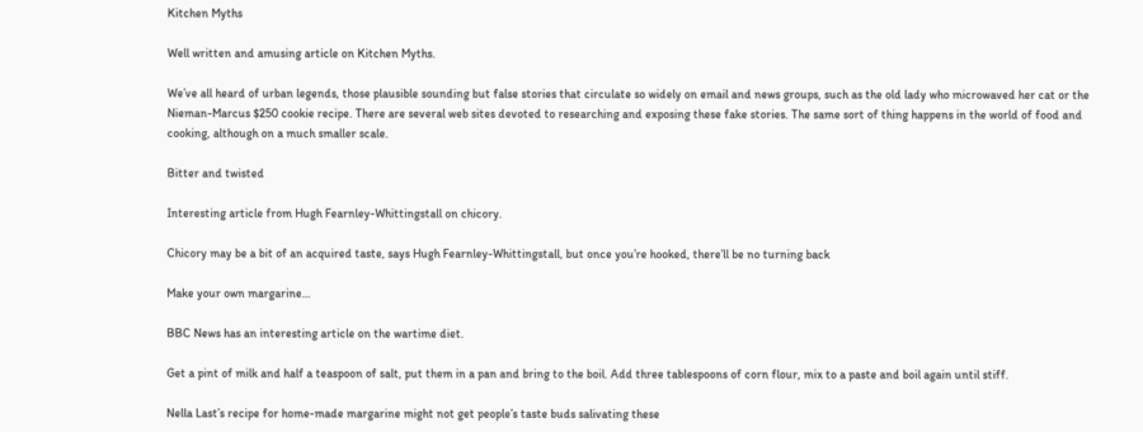Kitchen Myths

Well written and amusing article on Kitchen Myths.

We’ve all heard of urban legends, those plausible sounding but false stories that circulate so widely on email and news groups, such as the old lady who microwaved her cat or the Nieman-Marcus $250 cookie recipe. There are several web sites devoted to researching and exposing these fake stories. The same sort of thing happens in the world of food and cooking, although on a much smaller scale.

Bitter and twisted

Interesting article from Hugh Fearnley-Whittingstall on chicory.

Chicory may be a bit of an acquired taste, says Hugh Fearnley-Whittingstall, but once you’re hooked, there’ll be no turning back

Make your own margarine…

BBC News has an interesting article on the wartime diet.

Get a pint of milk and half a teaspoon of salt, put them in a pan and bring to the boil. Add three tablespoons of corn flour, mix to a paste and boil again until stiff.

Nella Last’s recipe for home-made margarine might not get people’s taste buds salivating these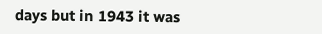days but in 1943 it was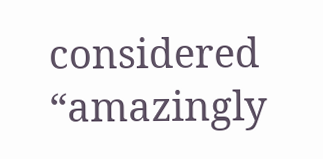considered “amazingly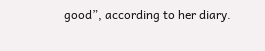good”, according to her diary.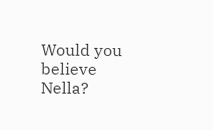Would you believe Nella?